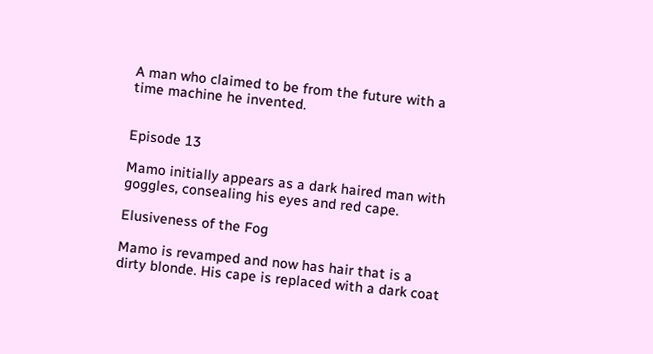A man who claimed to be from the future with a time machine he invented.


Episode 13

Mamo initially appears as a dark haired man with goggles, consealing his eyes and red cape.

Elusiveness of the Fog

Mamo is revamped and now has hair that is a dirty blonde. His cape is replaced with a dark coat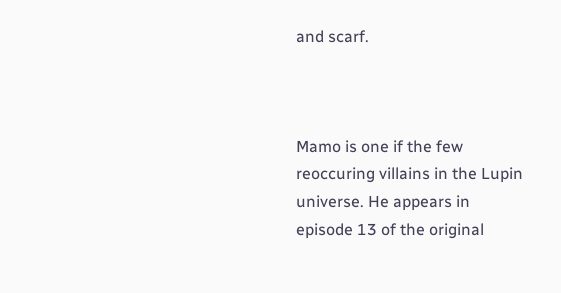and scarf.



Mamo is one if the few reoccuring villains in the Lupin universe. He appears in episode 13 of the original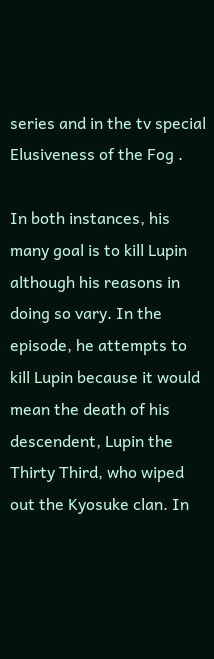series and in the tv special Elusiveness of the Fog .

In both instances, his many goal is to kill Lupin although his reasons in doing so vary. In the episode, he attempts to kill Lupin because it would mean the death of his descendent, Lupin the Thirty Third, who wiped out the Kyosuke clan. In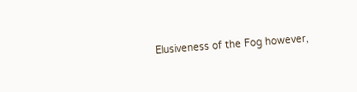Elusiveness of the Fog however,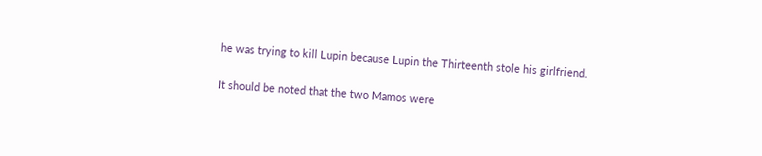he was trying to kill Lupin because Lupin the Thirteenth stole his girlfriend.

It should be noted that the two Mamos were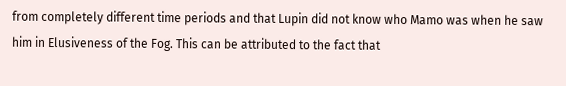from completely different time periods and that Lupin did not know who Mamo was when he saw him in Elusiveness of the Fog. This can be attributed to the fact that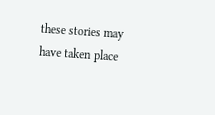these stories may have taken place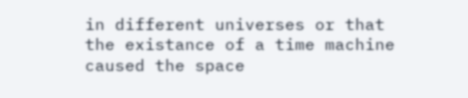in different universes or that the existance of a time machine caused the space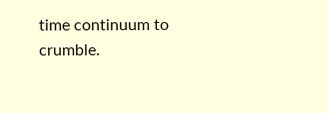time continuum to crumble.